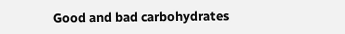Good and bad carbohydrates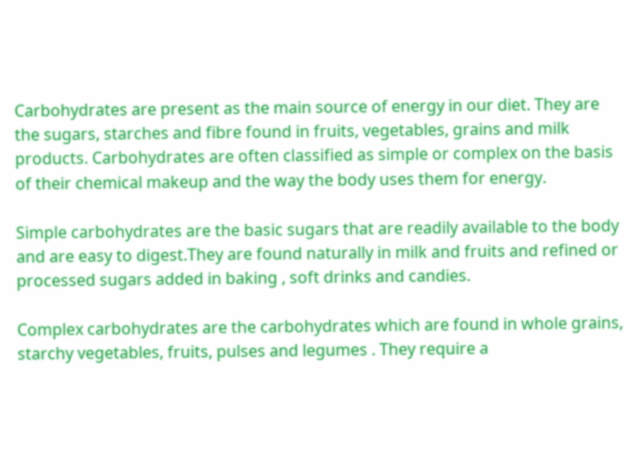Carbohydrates are present as the main source of energy in our diet. They are the sugars, starches and fibre found in fruits, vegetables, grains and milk products. Carbohydrates are often classified as simple or complex on the basis of their chemical makeup and the way the body uses them for energy.

Simple carbohydrates are the basic sugars that are readily available to the body and are easy to digest.They are found naturally in milk and fruits and refined or processed sugars added in baking , soft drinks and candies.

Complex carbohydrates are the carbohydrates which are found in whole grains, starchy vegetables, fruits, pulses and legumes . They require a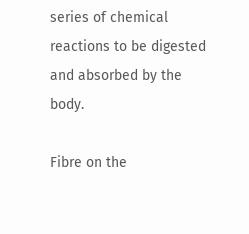series of chemical reactions to be digested and absorbed by the body.

Fibre on the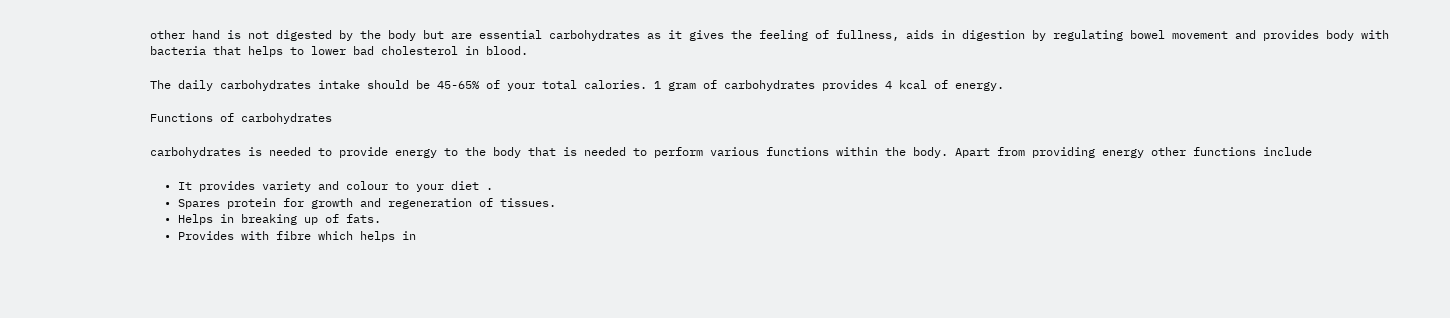other hand is not digested by the body but are essential carbohydrates as it gives the feeling of fullness, aids in digestion by regulating bowel movement and provides body with bacteria that helps to lower bad cholesterol in blood.

The daily carbohydrates intake should be 45-65% of your total calories. 1 gram of carbohydrates provides 4 kcal of energy.

Functions of carbohydrates

carbohydrates is needed to provide energy to the body that is needed to perform various functions within the body. Apart from providing energy other functions include

  • It provides variety and colour to your diet .
  • Spares protein for growth and regeneration of tissues.
  • Helps in breaking up of fats.
  • Provides with fibre which helps in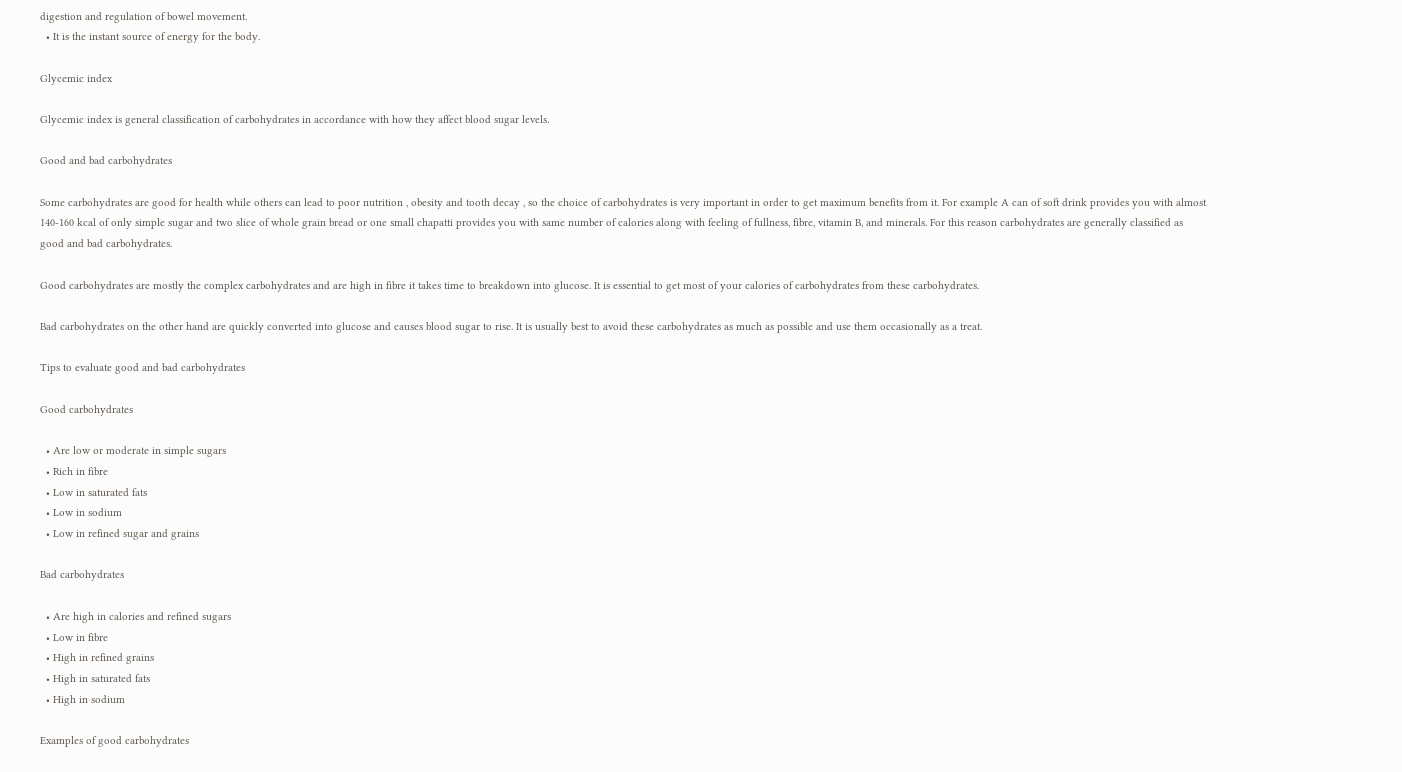digestion and regulation of bowel movement.
  • It is the instant source of energy for the body.

Glycemic index

Glycemic index is general classification of carbohydrates in accordance with how they affect blood sugar levels.

Good and bad carbohydrates

Some carbohydrates are good for health while others can lead to poor nutrition , obesity and tooth decay , so the choice of carbohydrates is very important in order to get maximum benefits from it. For example A can of soft drink provides you with almost 140-160 kcal of only simple sugar and two slice of whole grain bread or one small chapatti provides you with same number of calories along with feeling of fullness, fibre, vitamin B, and minerals. For this reason carbohydrates are generally classified as good and bad carbohydrates.

Good carbohydrates are mostly the complex carbohydrates and are high in fibre it takes time to breakdown into glucose. It is essential to get most of your calories of carbohydrates from these carbohydrates.

Bad carbohydrates on the other hand are quickly converted into glucose and causes blood sugar to rise. It is usually best to avoid these carbohydrates as much as possible and use them occasionally as a treat.

Tips to evaluate good and bad carbohydrates

Good carbohydrates

  • Are low or moderate in simple sugars
  • Rich in fibre
  • Low in saturated fats
  • Low in sodium
  • Low in refined sugar and grains

Bad carbohydrates

  • Are high in calories and refined sugars
  • Low in fibre
  • High in refined grains
  • High in saturated fats
  • High in sodium

Examples of good carbohydrates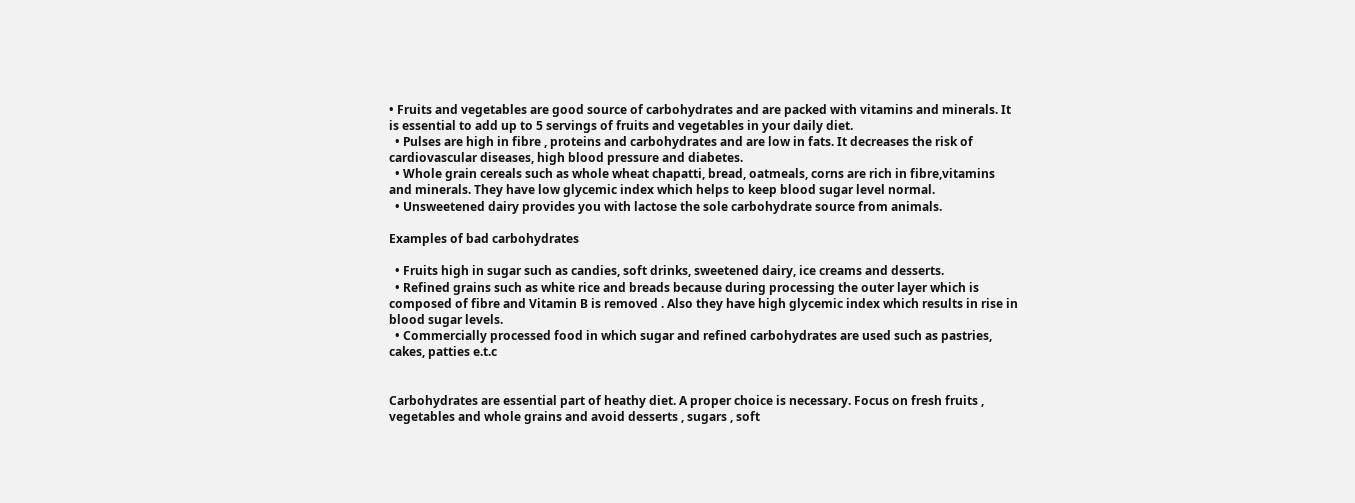• Fruits and vegetables are good source of carbohydrates and are packed with vitamins and minerals. It is essential to add up to 5 servings of fruits and vegetables in your daily diet.
  • Pulses are high in fibre , proteins and carbohydrates and are low in fats. It decreases the risk of cardiovascular diseases, high blood pressure and diabetes.
  • Whole grain cereals such as whole wheat chapatti, bread, oatmeals, corns are rich in fibre,vitamins and minerals. They have low glycemic index which helps to keep blood sugar level normal.
  • Unsweetened dairy provides you with lactose the sole carbohydrate source from animals.

Examples of bad carbohydrates

  • Fruits high in sugar such as candies, soft drinks, sweetened dairy, ice creams and desserts.
  • Refined grains such as white rice and breads because during processing the outer layer which is composed of fibre and Vitamin B is removed . Also they have high glycemic index which results in rise in blood sugar levels.
  • Commercially processed food in which sugar and refined carbohydrates are used such as pastries, cakes, patties e.t.c


Carbohydrates are essential part of heathy diet. A proper choice is necessary. Focus on fresh fruits , vegetables and whole grains and avoid desserts , sugars , soft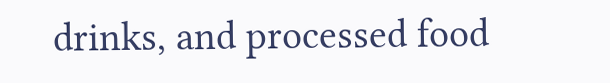drinks, and processed food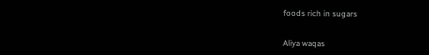foods rich in sugars


Aliya waqas